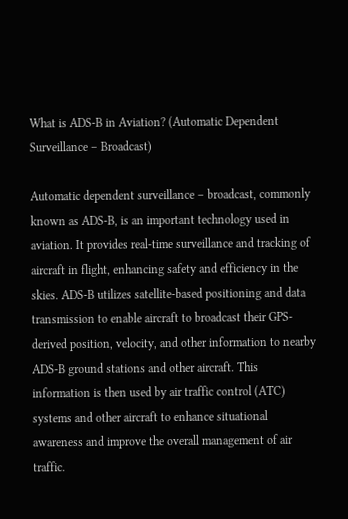What is ADS-B in Aviation? (Automatic Dependent Surveillance – Broadcast)

Automatic dependent surveillance – broadcast, commonly known as ADS-B, is an important technology used in aviation. It provides real-time surveillance and tracking of aircraft in flight, enhancing safety and efficiency in the skies. ADS-B utilizes satellite-based positioning and data transmission to enable aircraft to broadcast their GPS-derived position, velocity, and other information to nearby ADS-B ground stations and other aircraft. This information is then used by air traffic control (ATC) systems and other aircraft to enhance situational awareness and improve the overall management of air traffic.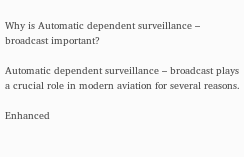Why is Automatic dependent surveillance – broadcast important?

Automatic dependent surveillance – broadcast plays a crucial role in modern aviation for several reasons.

Enhanced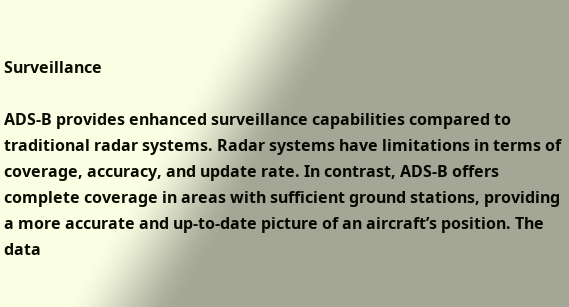Surveillance

ADS-B provides enhanced surveillance capabilities compared to traditional radar systems. Radar systems have limitations in terms of coverage, accuracy, and update rate. In contrast, ADS-B offers complete coverage in areas with sufficient ground stations, providing a more accurate and up-to-date picture of an aircraft’s position. The data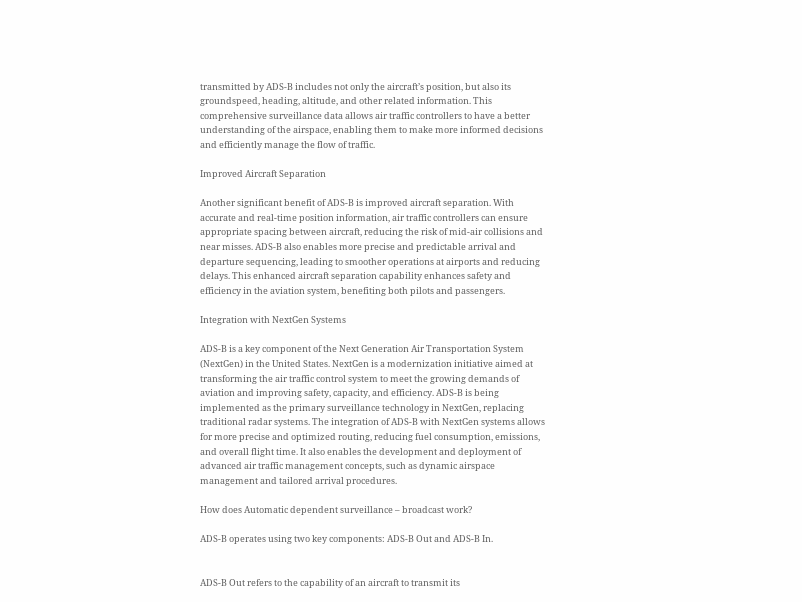transmitted by ADS-B includes not only the aircraft’s position, but also its groundspeed, heading, altitude, and other related information. This comprehensive surveillance data allows air traffic controllers to have a better understanding of the airspace, enabling them to make more informed decisions and efficiently manage the flow of traffic.

Improved Aircraft Separation

Another significant benefit of ADS-B is improved aircraft separation. With accurate and real-time position information, air traffic controllers can ensure appropriate spacing between aircraft, reducing the risk of mid-air collisions and near misses. ADS-B also enables more precise and predictable arrival and departure sequencing, leading to smoother operations at airports and reducing delays. This enhanced aircraft separation capability enhances safety and efficiency in the aviation system, benefiting both pilots and passengers.

Integration with NextGen Systems

ADS-B is a key component of the Next Generation Air Transportation System (NextGen) in the United States. NextGen is a modernization initiative aimed at transforming the air traffic control system to meet the growing demands of aviation and improving safety, capacity, and efficiency. ADS-B is being implemented as the primary surveillance technology in NextGen, replacing traditional radar systems. The integration of ADS-B with NextGen systems allows for more precise and optimized routing, reducing fuel consumption, emissions, and overall flight time. It also enables the development and deployment of advanced air traffic management concepts, such as dynamic airspace management and tailored arrival procedures.

How does Automatic dependent surveillance – broadcast work?

ADS-B operates using two key components: ADS-B Out and ADS-B In.


ADS-B Out refers to the capability of an aircraft to transmit its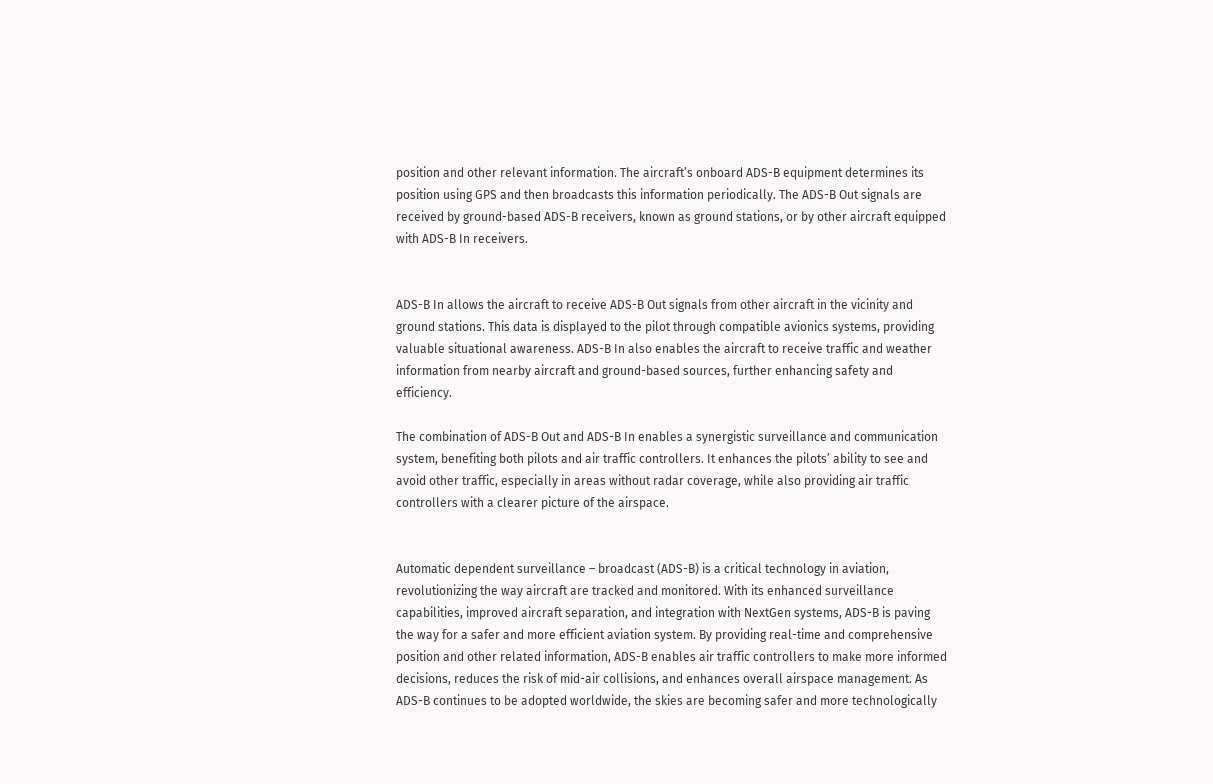position and other relevant information. The aircraft’s onboard ADS-B equipment determines its position using GPS and then broadcasts this information periodically. The ADS-B Out signals are received by ground-based ADS-B receivers, known as ground stations, or by other aircraft equipped with ADS-B In receivers.


ADS-B In allows the aircraft to receive ADS-B Out signals from other aircraft in the vicinity and ground stations. This data is displayed to the pilot through compatible avionics systems, providing valuable situational awareness. ADS-B In also enables the aircraft to receive traffic and weather information from nearby aircraft and ground-based sources, further enhancing safety and efficiency.

The combination of ADS-B Out and ADS-B In enables a synergistic surveillance and communication system, benefiting both pilots and air traffic controllers. It enhances the pilots’ ability to see and avoid other traffic, especially in areas without radar coverage, while also providing air traffic controllers with a clearer picture of the airspace.


Automatic dependent surveillance – broadcast (ADS-B) is a critical technology in aviation, revolutionizing the way aircraft are tracked and monitored. With its enhanced surveillance capabilities, improved aircraft separation, and integration with NextGen systems, ADS-B is paving the way for a safer and more efficient aviation system. By providing real-time and comprehensive position and other related information, ADS-B enables air traffic controllers to make more informed decisions, reduces the risk of mid-air collisions, and enhances overall airspace management. As ADS-B continues to be adopted worldwide, the skies are becoming safer and more technologically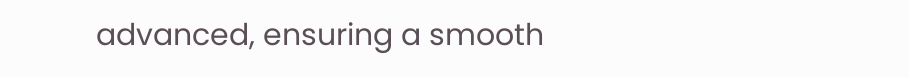advanced, ensuring a smooth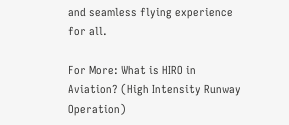and seamless flying experience for all.

For More: What is HIRO in Aviation? (High Intensity Runway Operation)